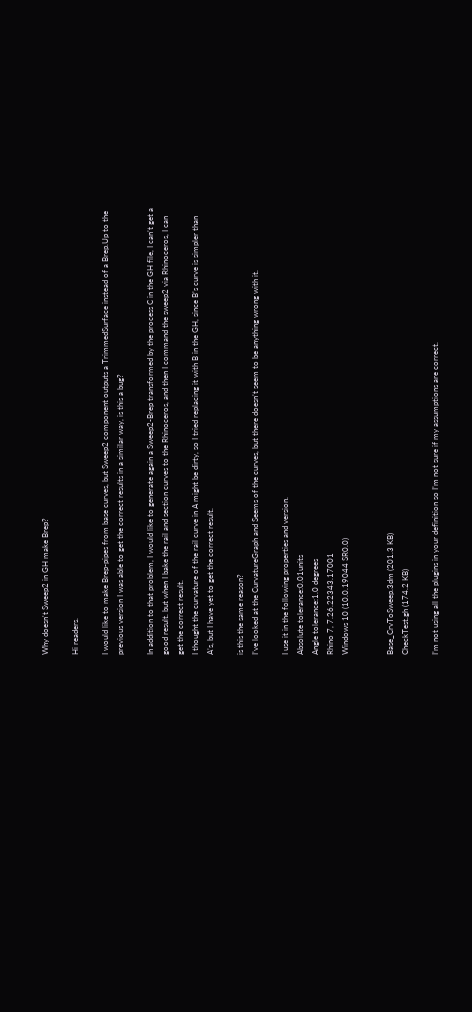Why doesn't Sweep2 in GH make Brep?

Hi readers.

I would like to make Brep-pipes from base curves, but Sweep2 component outputs a TrimmedSurface instead of a Brep.Up to the previous version I was able to get the correct results in a similar way, is this a bug?

In addition to that problem, I would like to generate again a Sweep2-Brep transformed by the process C in the GH file, I can’t get a good result. but when I bake the rail and section curves to the Rhinoceros, and then I command the sweep2 via Rhinoceros, I can get the correct result.
I thought the curvature of the rail curve in A might be dirty, so I tried replacing it with B in the GH, since B’s curve is simpler than A’s, but I have yet to get the correct result.

is this the same reason?
I’ve looked at the CurvatureGraph and Seems of the curves, but there doesn’t seem to be anything wrong with it.

I use it in the following properties and version.
Absolute tolerance:0.01units
Angle tolerance:1.0 degrees
Rhino 7, 7.26.22343.17001
Windows 10 (10.0.19044 SR0.0)


Base_CrvToSweep.3dm (201.3 KB)
CheckTest.gh (174.2 KB)

I’m not using all the plugins in your definition so I’m not sure if my assumptions are correct.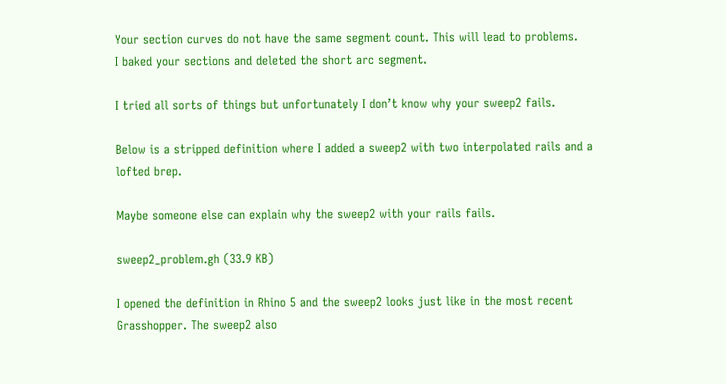Your section curves do not have the same segment count. This will lead to problems.
I baked your sections and deleted the short arc segment.

I tried all sorts of things but unfortunately I don’t know why your sweep2 fails.

Below is a stripped definition where I added a sweep2 with two interpolated rails and a lofted brep.

Maybe someone else can explain why the sweep2 with your rails fails.

sweep2_problem.gh (33.9 KB)

I opened the definition in Rhino 5 and the sweep2 looks just like in the most recent Grasshopper. The sweep2 also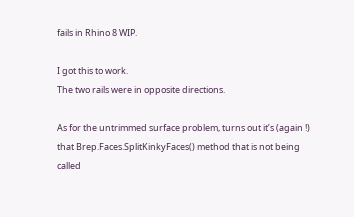fails in Rhino 8 WIP.

I got this to work.
The two rails were in opposite directions.

As for the untrimmed surface problem, turns out it’s (again !) that Brep.Faces.SplitKinkyFaces() method that is not being called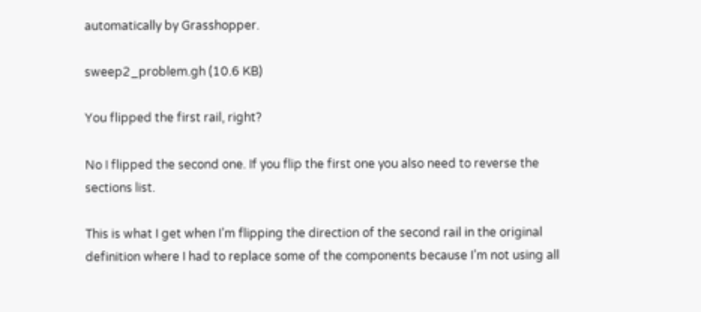automatically by Grasshopper.

sweep2_problem.gh (10.6 KB)

You flipped the first rail, right?

No I flipped the second one. If you flip the first one you also need to reverse the sections list.

This is what I get when I’m flipping the direction of the second rail in the original definition where I had to replace some of the components because I’m not using all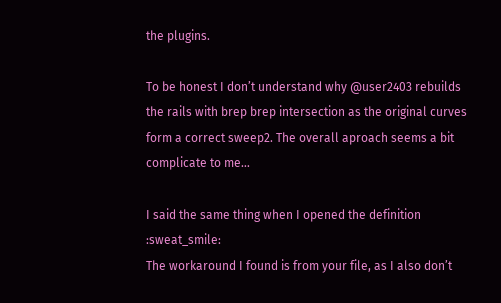the plugins.

To be honest I don’t understand why @user2403 rebuilds the rails with brep brep intersection as the original curves form a correct sweep2. The overall aproach seems a bit complicate to me…

I said the same thing when I opened the definition :sweat_smile:
The workaround I found is from your file, as I also don’t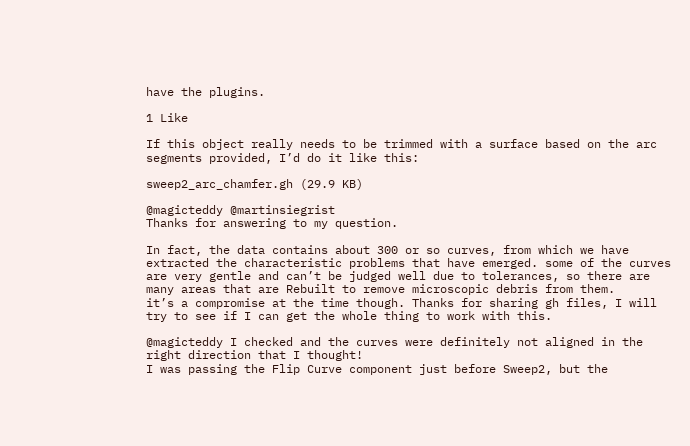have the plugins.

1 Like

If this object really needs to be trimmed with a surface based on the arc segments provided, I’d do it like this:

sweep2_arc_chamfer.gh (29.9 KB)

@magicteddy @martinsiegrist
Thanks for answering to my question.

In fact, the data contains about 300 or so curves, from which we have extracted the characteristic problems that have emerged. some of the curves are very gentle and can’t be judged well due to tolerances, so there are many areas that are Rebuilt to remove microscopic debris from them.
it’s a compromise at the time though. Thanks for sharing gh files, I will try to see if I can get the whole thing to work with this.

@magicteddy I checked and the curves were definitely not aligned in the right direction that I thought!
I was passing the Flip Curve component just before Sweep2, but the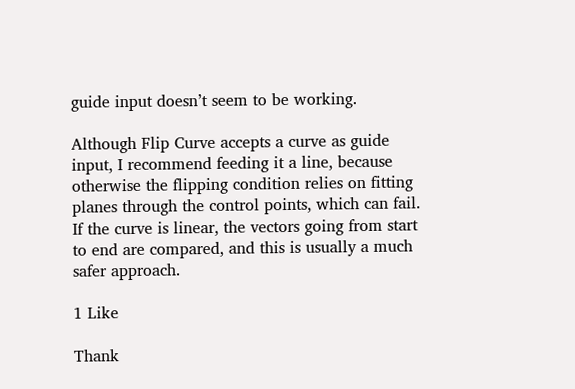guide input doesn’t seem to be working.

Although Flip Curve accepts a curve as guide input, I recommend feeding it a line, because otherwise the flipping condition relies on fitting planes through the control points, which can fail. If the curve is linear, the vectors going from start to end are compared, and this is usually a much safer approach.

1 Like

Thank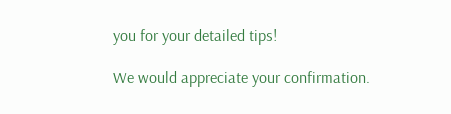you for your detailed tips!

We would appreciate your confirmation.